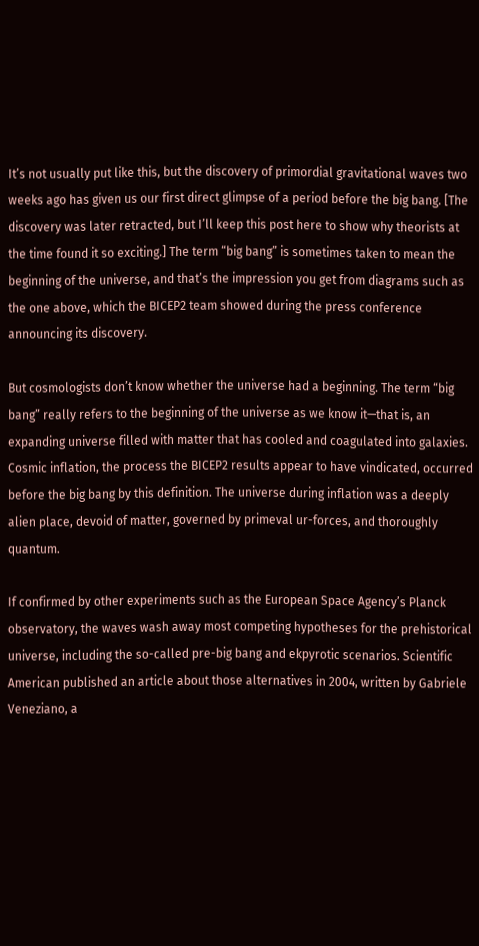It’s not usually put like this, but the discovery of primordial gravitational waves two weeks ago has given us our first direct glimpse of a period before the big bang. [The discovery was later retracted, but I’ll keep this post here to show why theorists at the time found it so exciting.] The term “big bang” is sometimes taken to mean the beginning of the universe, and that’s the impression you get from diagrams such as the one above, which the BICEP2 team showed during the press conference announcing its discovery.

But cosmologists don’t know whether the universe had a beginning. The term “big bang” really refers to the beginning of the universe as we know it—that is, an expanding universe filled with matter that has cooled and coagulated into galaxies. Cosmic inflation, the process the BICEP2 results appear to have vindicated, occurred before the big bang by this definition. The universe during inflation was a deeply alien place, devoid of matter, governed by primeval ur-forces, and thoroughly quantum.

If confirmed by other experiments such as the European Space Agency’s Planck observatory, the waves wash away most competing hypotheses for the prehistorical universe, including the so-called pre-big bang and ekpyrotic scenarios. Scientific American published an article about those alternatives in 2004, written by Gabriele Veneziano, a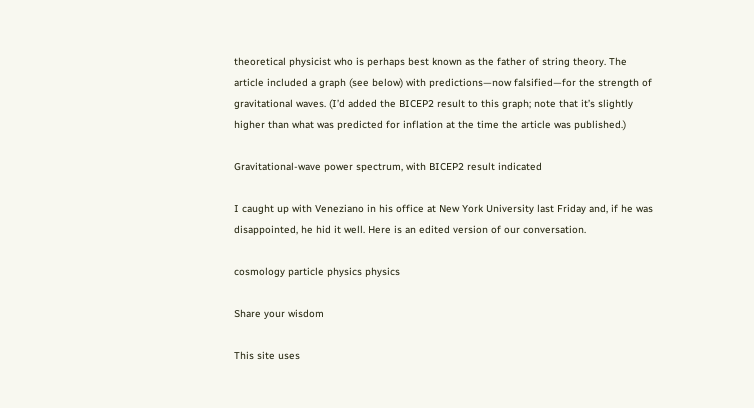theoretical physicist who is perhaps best known as the father of string theory. The article included a graph (see below) with predictions—now falsified—for the strength of gravitational waves. (I’d added the BICEP2 result to this graph; note that it’s slightly higher than what was predicted for inflation at the time the article was published.)

Gravitational-wave power spectrum, with BICEP2 result indicated

I caught up with Veneziano in his office at New York University last Friday and, if he was disappointed, he hid it well. Here is an edited version of our conversation.

cosmology particle physics physics

Share your wisdom

This site uses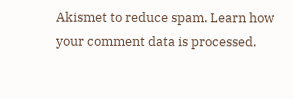Akismet to reduce spam. Learn how your comment data is processed.